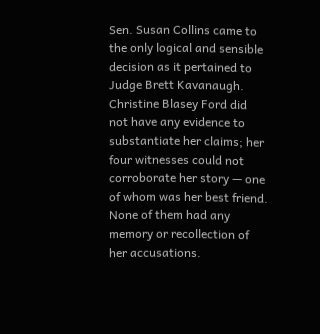Sen. Susan Collins came to the only logical and sensible decision as it pertained to Judge Brett Kavanaugh. Christine Blasey Ford did not have any evidence to substantiate her claims; her four witnesses could not corroborate her story — one of whom was her best friend. None of them had any memory or recollection of her accusations.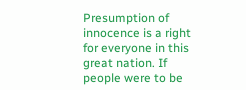Presumption of innocence is a right for everyone in this great nation. If people were to be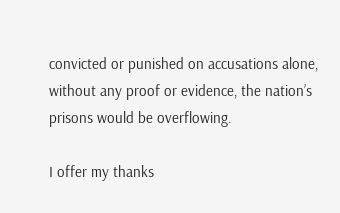convicted or punished on accusations alone, without any proof or evidence, the nation’s prisons would be overflowing.

I offer my thanks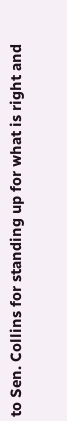to Sen. Collins for standing up for what is right and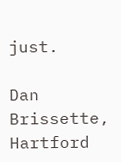just.

Dan Brissette, Hartford